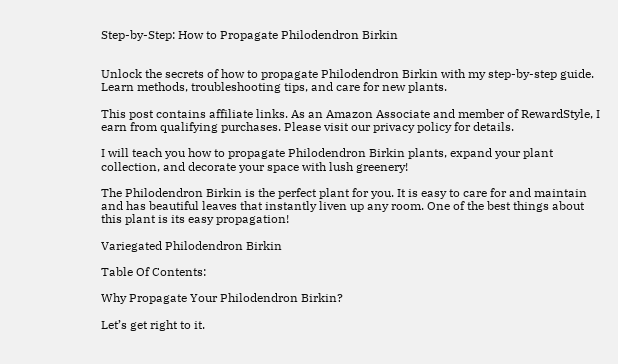Step-by-Step: How to Propagate Philodendron Birkin


Unlock the secrets of how to propagate Philodendron Birkin with my step-by-step guide. Learn methods, troubleshooting tips, and care for new plants.

This post contains affiliate links. As an Amazon Associate and member of RewardStyle, I earn from qualifying purchases. Please visit our privacy policy for details.

I will teach you how to propagate Philodendron Birkin plants, expand your plant collection, and decorate your space with lush greenery!

The Philodendron Birkin is the perfect plant for you. It is easy to care for and maintain and has beautiful leaves that instantly liven up any room. One of the best things about this plant is its easy propagation!

Variegated Philodendron Birkin

Table Of Contents:

Why Propagate Your Philodendron Birkin?

Let’s get right to it.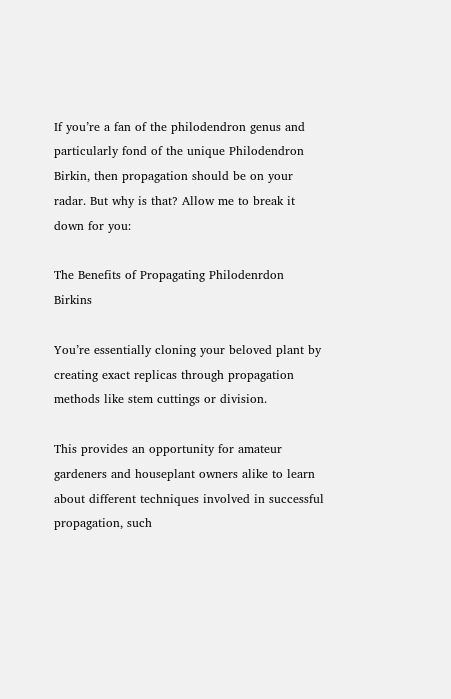If you’re a fan of the philodendron genus and particularly fond of the unique Philodendron Birkin, then propagation should be on your radar. But why is that? Allow me to break it down for you:

The Benefits of Propagating Philodenrdon Birkins

You’re essentially cloning your beloved plant by creating exact replicas through propagation methods like stem cuttings or division.

This provides an opportunity for amateur gardeners and houseplant owners alike to learn about different techniques involved in successful propagation, such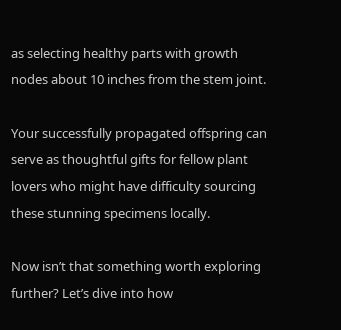as selecting healthy parts with growth nodes about 10 inches from the stem joint.

Your successfully propagated offspring can serve as thoughtful gifts for fellow plant lovers who might have difficulty sourcing these stunning specimens locally.

Now isn’t that something worth exploring further? Let’s dive into how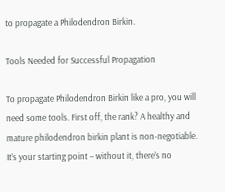to propagate a Philodendron Birkin.

Tools Needed for Successful Propagation

To propagate Philodendron Birkin like a pro, you will need some tools. First off, the rank? A healthy and mature philodendron birkin plant is non-negotiable. It’s your starting point – without it, there’s no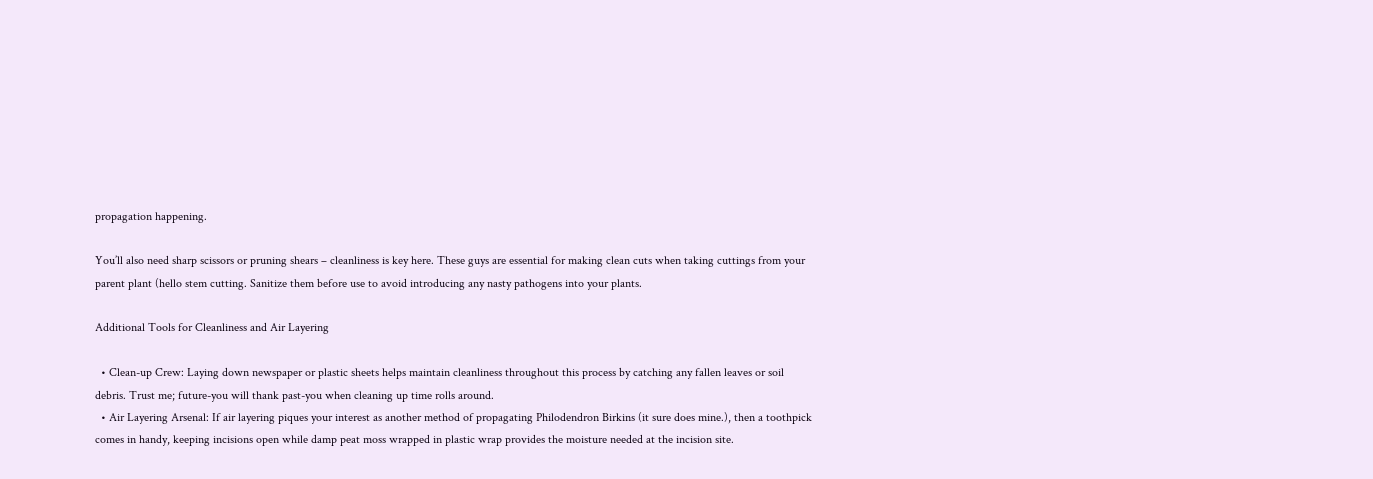propagation happening.

You’ll also need sharp scissors or pruning shears – cleanliness is key here. These guys are essential for making clean cuts when taking cuttings from your parent plant (hello stem cutting. Sanitize them before use to avoid introducing any nasty pathogens into your plants.

Additional Tools for Cleanliness and Air Layering

  • Clean-up Crew: Laying down newspaper or plastic sheets helps maintain cleanliness throughout this process by catching any fallen leaves or soil debris. Trust me; future-you will thank past-you when cleaning up time rolls around.
  • Air Layering Arsenal: If air layering piques your interest as another method of propagating Philodendron Birkins (it sure does mine.), then a toothpick comes in handy, keeping incisions open while damp peat moss wrapped in plastic wrap provides the moisture needed at the incision site.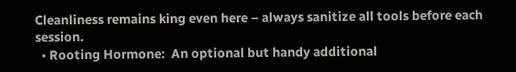Cleanliness remains king even here – always sanitize all tools before each session.
  • Rooting Hormone:  An optional but handy additional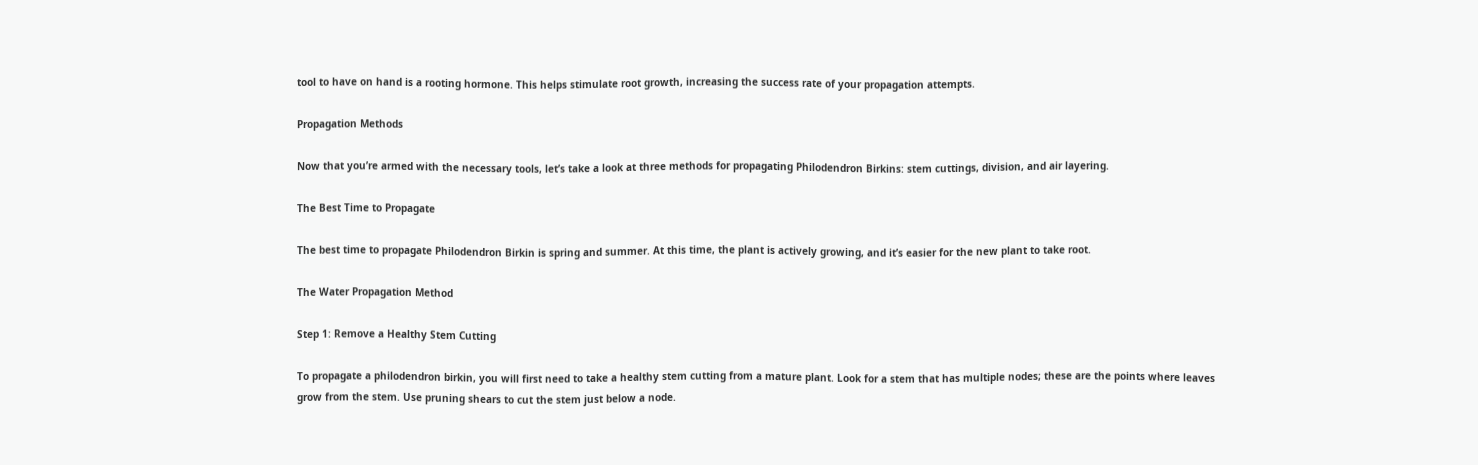tool to have on hand is a rooting hormone. This helps stimulate root growth, increasing the success rate of your propagation attempts.

Propagation Methods

Now that you’re armed with the necessary tools, let’s take a look at three methods for propagating Philodendron Birkins: stem cuttings, division, and air layering.

The Best Time to Propagate

The best time to propagate Philodendron Birkin is spring and summer. At this time, the plant is actively growing, and it’s easier for the new plant to take root.

The Water Propagation Method

Step 1: Remove a Healthy Stem Cutting

To propagate a philodendron birkin, you will first need to take a healthy stem cutting from a mature plant. Look for a stem that has multiple nodes; these are the points where leaves grow from the stem. Use pruning shears to cut the stem just below a node.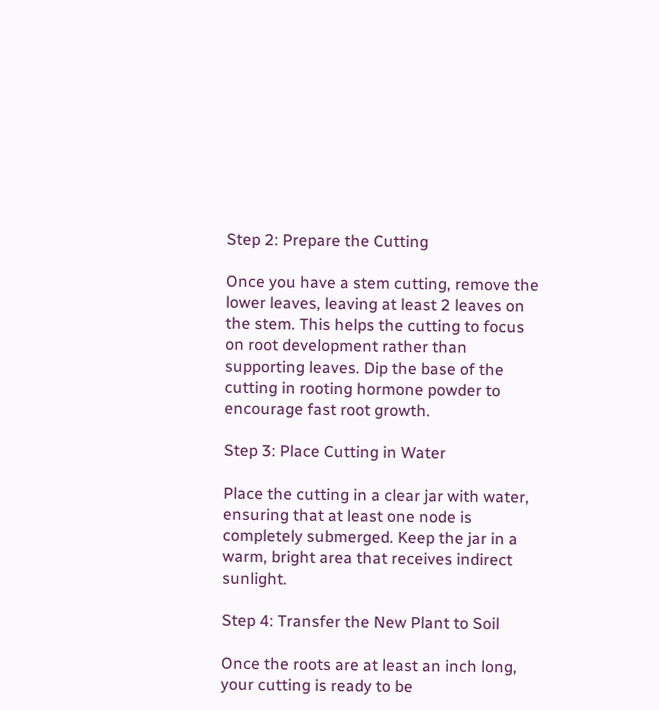Step 2: Prepare the Cutting

Once you have a stem cutting, remove the lower leaves, leaving at least 2 leaves on the stem. This helps the cutting to focus on root development rather than supporting leaves. Dip the base of the cutting in rooting hormone powder to encourage fast root growth.

Step 3: Place Cutting in Water

Place the cutting in a clear jar with water, ensuring that at least one node is completely submerged. Keep the jar in a warm, bright area that receives indirect sunlight.

Step 4: Transfer the New Plant to Soil

Once the roots are at least an inch long, your cutting is ready to be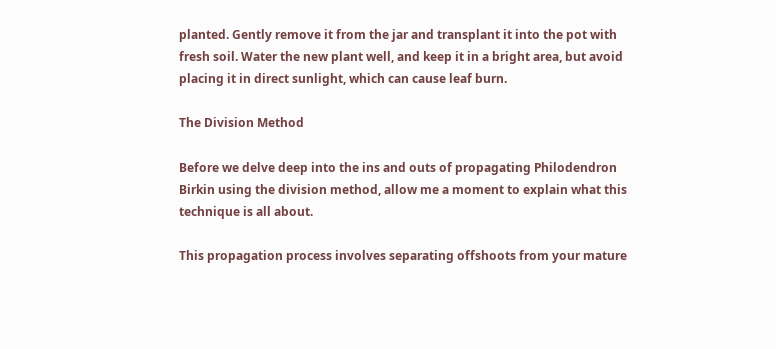planted. Gently remove it from the jar and transplant it into the pot with fresh soil. Water the new plant well, and keep it in a bright area, but avoid placing it in direct sunlight, which can cause leaf burn.

The Division Method

Before we delve deep into the ins and outs of propagating Philodendron Birkin using the division method, allow me a moment to explain what this technique is all about.

This propagation process involves separating offshoots from your mature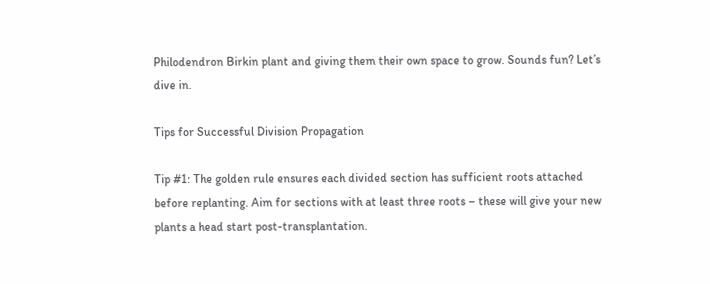Philodendron Birkin plant and giving them their own space to grow. Sounds fun? Let’s dive in.

Tips for Successful Division Propagation

Tip #1: The golden rule ensures each divided section has sufficient roots attached before replanting. Aim for sections with at least three roots – these will give your new plants a head start post-transplantation.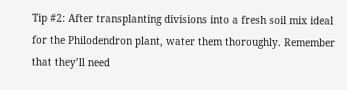Tip #2: After transplanting divisions into a fresh soil mix ideal for the Philodendron plant, water them thoroughly. Remember that they’ll need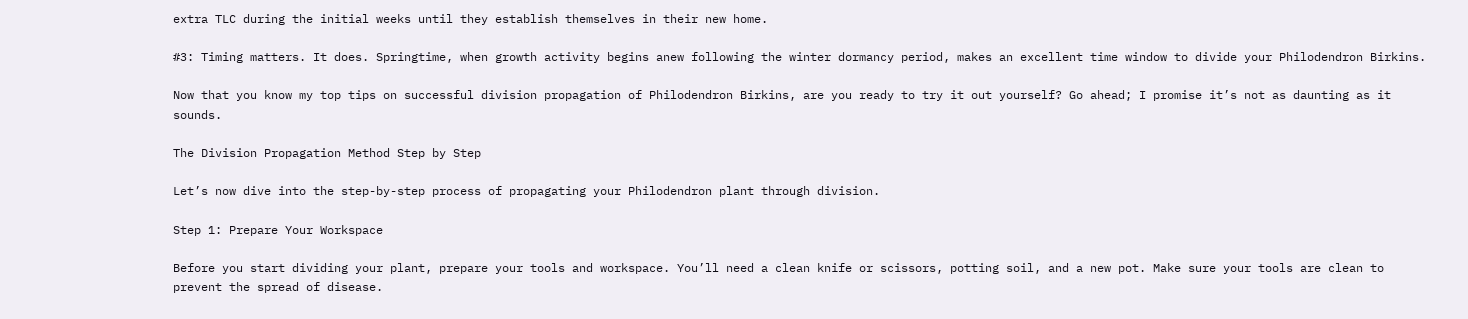extra TLC during the initial weeks until they establish themselves in their new home.

#3: Timing matters. It does. Springtime, when growth activity begins anew following the winter dormancy period, makes an excellent time window to divide your Philodendron Birkins.

Now that you know my top tips on successful division propagation of Philodendron Birkins, are you ready to try it out yourself? Go ahead; I promise it’s not as daunting as it sounds.

The Division Propagation Method Step by Step

Let’s now dive into the step-by-step process of propagating your Philodendron plant through division.

Step 1: Prepare Your Workspace

Before you start dividing your plant, prepare your tools and workspace. You’ll need a clean knife or scissors, potting soil, and a new pot. Make sure your tools are clean to prevent the spread of disease.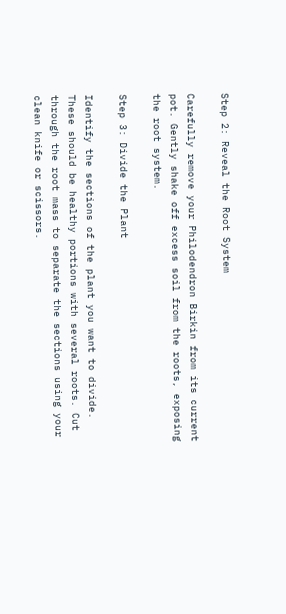Step 2: Reveal the Root System

Carefully remove your Philodendron Birkin from its current pot. Gently shake off excess soil from the roots, exposing the root system.

Step 3: Divide the Plant

Identify the sections of the plant you want to divide. These should be healthy portions with several roots. Cut through the root mass to separate the sections using your clean knife or scissors.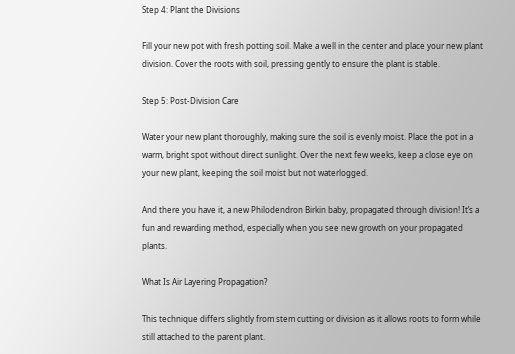Step 4: Plant the Divisions

Fill your new pot with fresh potting soil. Make a well in the center and place your new plant division. Cover the roots with soil, pressing gently to ensure the plant is stable.

Step 5: Post-Division Care

Water your new plant thoroughly, making sure the soil is evenly moist. Place the pot in a warm, bright spot without direct sunlight. Over the next few weeks, keep a close eye on your new plant, keeping the soil moist but not waterlogged.

And there you have it, a new Philodendron Birkin baby, propagated through division! It’s a fun and rewarding method, especially when you see new growth on your propagated plants.

What Is Air Layering Propagation?

This technique differs slightly from stem cutting or division as it allows roots to form while still attached to the parent plant.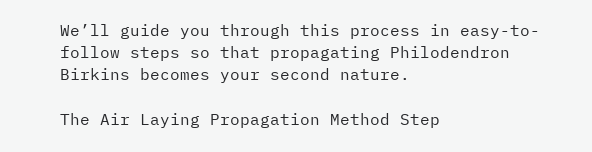We’ll guide you through this process in easy-to-follow steps so that propagating Philodendron Birkins becomes your second nature.

The Air Laying Propagation Method Step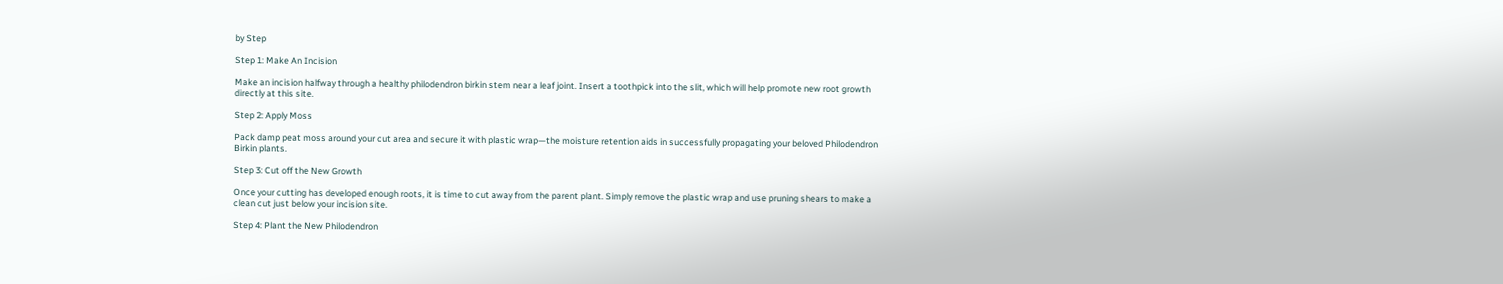by Step

Step 1: Make An Incision

Make an incision halfway through a healthy philodendron birkin stem near a leaf joint. Insert a toothpick into the slit, which will help promote new root growth directly at this site.

Step 2: Apply Moss

Pack damp peat moss around your cut area and secure it with plastic wrap—the moisture retention aids in successfully propagating your beloved Philodendron Birkin plants.

Step 3: Cut off the New Growth

Once your cutting has developed enough roots, it is time to cut away from the parent plant. Simply remove the plastic wrap and use pruning shears to make a clean cut just below your incision site.

Step 4: Plant the New Philodendron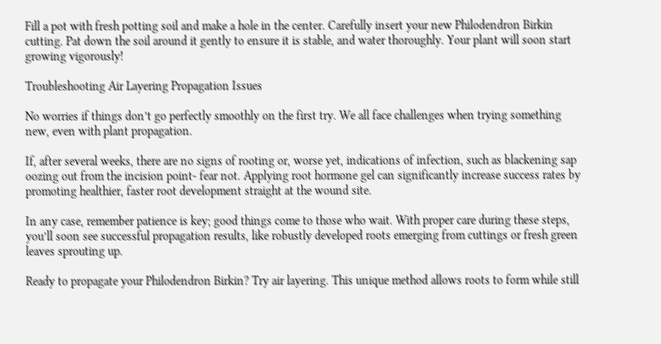Fill a pot with fresh potting soil and make a hole in the center. Carefully insert your new Philodendron Birkin cutting. Pat down the soil around it gently to ensure it is stable, and water thoroughly. Your plant will soon start growing vigorously!

Troubleshooting Air Layering Propagation Issues

No worries if things don’t go perfectly smoothly on the first try. We all face challenges when trying something new, even with plant propagation.

If, after several weeks, there are no signs of rooting or, worse yet, indications of infection, such as blackening sap oozing out from the incision point- fear not. Applying root hormone gel can significantly increase success rates by promoting healthier, faster root development straight at the wound site.

In any case, remember patience is key; good things come to those who wait. With proper care during these steps, you’ll soon see successful propagation results, like robustly developed roots emerging from cuttings or fresh green leaves sprouting up.

Ready to propagate your Philodendron Birkin? Try air layering. This unique method allows roots to form while still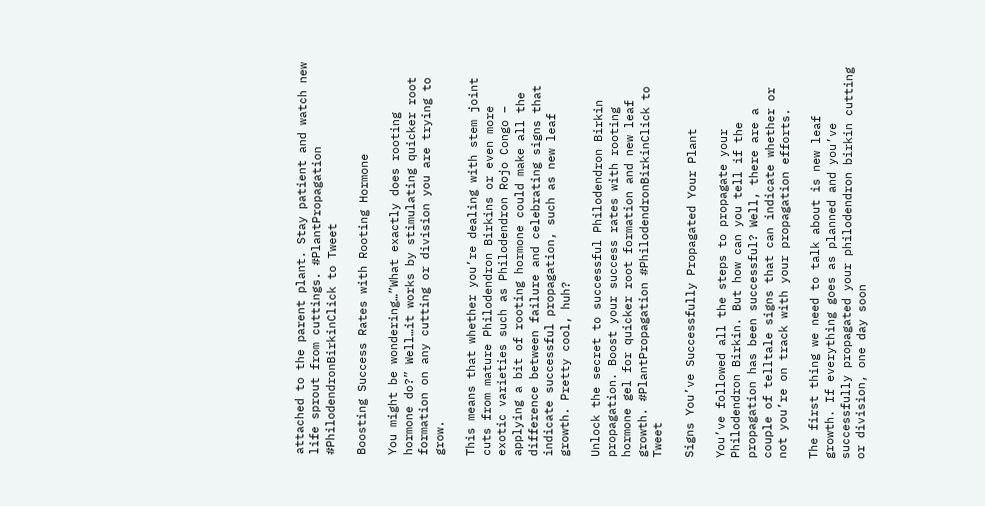attached to the parent plant. Stay patient and watch new life sprout from cuttings. #PlantPropagation #PhilodendronBirkinClick to Tweet

Boosting Success Rates with Rooting Hormone

You might be wondering…”What exactly does rooting hormone do?” Well…it works by stimulating quicker root formation on any cutting or division you are trying to grow.

This means that whether you’re dealing with stem joint cuts from mature Philodendron Birkins or even more exotic varieties such as Philodendron Rojo Congo – applying a bit of rooting hormone could make all the difference between failure and celebrating signs that indicate successful propagation, such as new leaf growth. Pretty cool, huh?

Unlock the secret to successful Philodendron Birkin propagation. Boost your success rates with rooting hormone gel for quicker root formation and new leaf growth. #PlantPropagation #PhilodendronBirkinClick to Tweet

Signs You’ve Successfully Propagated Your Plant

You’ve followed all the steps to propagate your Philodendron Birkin. But how can you tell if the propagation has been successful? Well, there are a couple of telltale signs that can indicate whether or not you’re on track with your propagation efforts.

The first thing we need to talk about is new leaf growth. If everything goes as planned and you’ve successfully propagated your philodendron birkin cutting or division, one day soon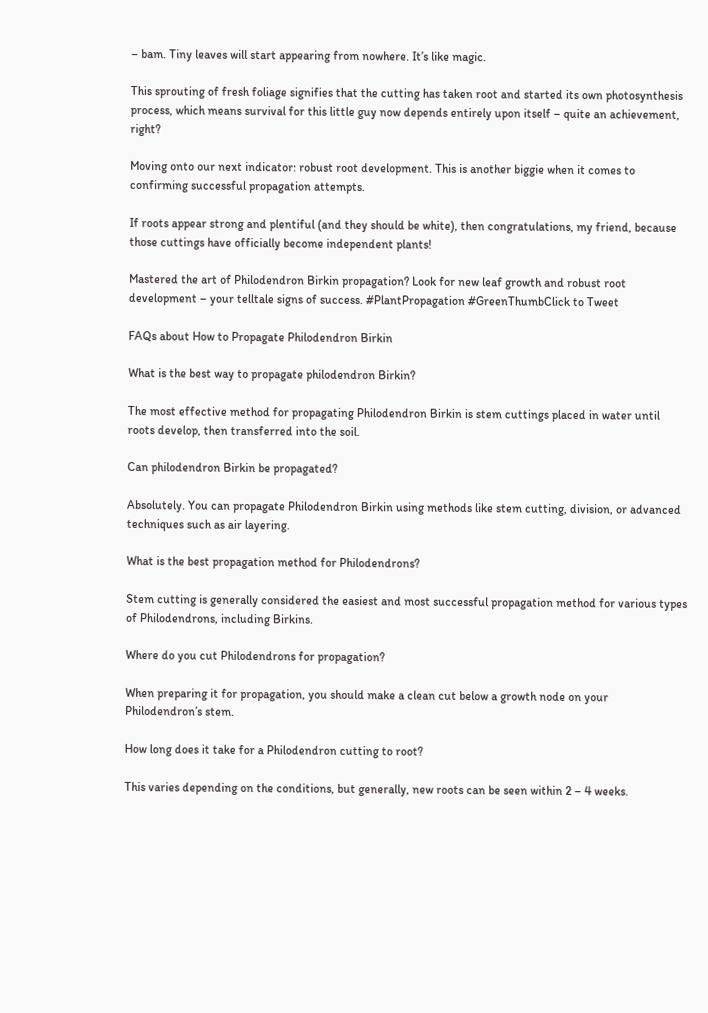– bam. Tiny leaves will start appearing from nowhere. It’s like magic.

This sprouting of fresh foliage signifies that the cutting has taken root and started its own photosynthesis process, which means survival for this little guy now depends entirely upon itself – quite an achievement, right?

Moving onto our next indicator: robust root development. This is another biggie when it comes to confirming successful propagation attempts.

If roots appear strong and plentiful (and they should be white), then congratulations, my friend, because those cuttings have officially become independent plants!

Mastered the art of Philodendron Birkin propagation? Look for new leaf growth and robust root development – your telltale signs of success. #PlantPropagation #GreenThumbClick to Tweet

FAQs about How to Propagate Philodendron Birkin

What is the best way to propagate philodendron Birkin?

The most effective method for propagating Philodendron Birkin is stem cuttings placed in water until roots develop, then transferred into the soil.

Can philodendron Birkin be propagated?

Absolutely. You can propagate Philodendron Birkin using methods like stem cutting, division, or advanced techniques such as air layering.

What is the best propagation method for Philodendrons?

Stem cutting is generally considered the easiest and most successful propagation method for various types of Philodendrons, including Birkins.

Where do you cut Philodendrons for propagation?

When preparing it for propagation, you should make a clean cut below a growth node on your Philodendron’s stem.

How long does it take for a Philodendron cutting to root?

This varies depending on the conditions, but generally, new roots can be seen within 2 – 4 weeks.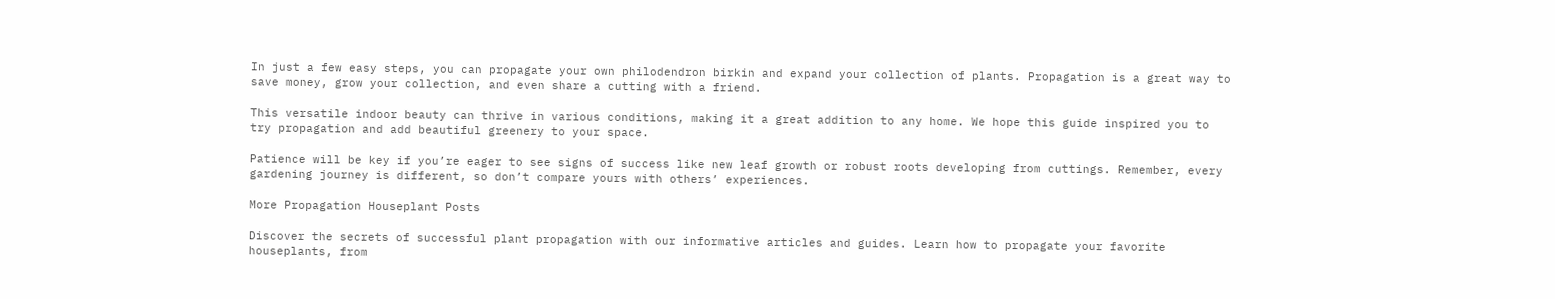In just a few easy steps, you can propagate your own philodendron birkin and expand your collection of plants. Propagation is a great way to save money, grow your collection, and even share a cutting with a friend.

This versatile indoor beauty can thrive in various conditions, making it a great addition to any home. We hope this guide inspired you to try propagation and add beautiful greenery to your space.

Patience will be key if you’re eager to see signs of success like new leaf growth or robust roots developing from cuttings. Remember, every gardening journey is different, so don’t compare yours with others’ experiences.

More Propagation Houseplant Posts

Discover the secrets of successful plant propagation with our informative articles and guides. Learn how to propagate your favorite houseplants, from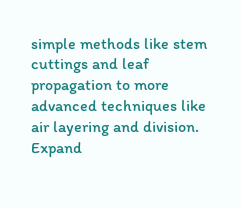simple methods like stem cuttings and leaf propagation to more advanced techniques like air layering and division. Expand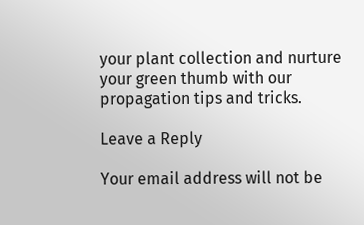your plant collection and nurture your green thumb with our propagation tips and tricks.

Leave a Reply

Your email address will not be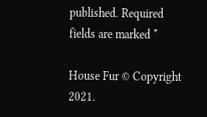published. Required fields are marked *

House Fur © Copyright 2021.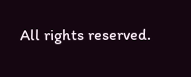All rights reserved.